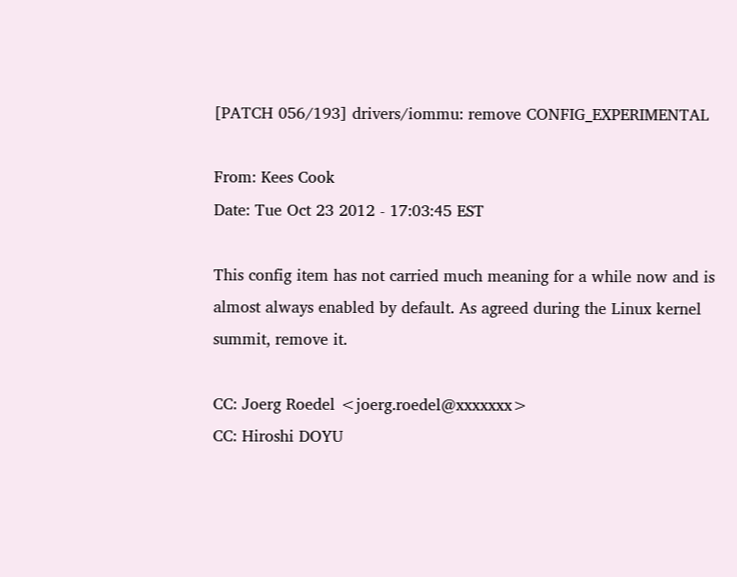[PATCH 056/193] drivers/iommu: remove CONFIG_EXPERIMENTAL

From: Kees Cook
Date: Tue Oct 23 2012 - 17:03:45 EST

This config item has not carried much meaning for a while now and is
almost always enabled by default. As agreed during the Linux kernel
summit, remove it.

CC: Joerg Roedel <joerg.roedel@xxxxxxx>
CC: Hiroshi DOYU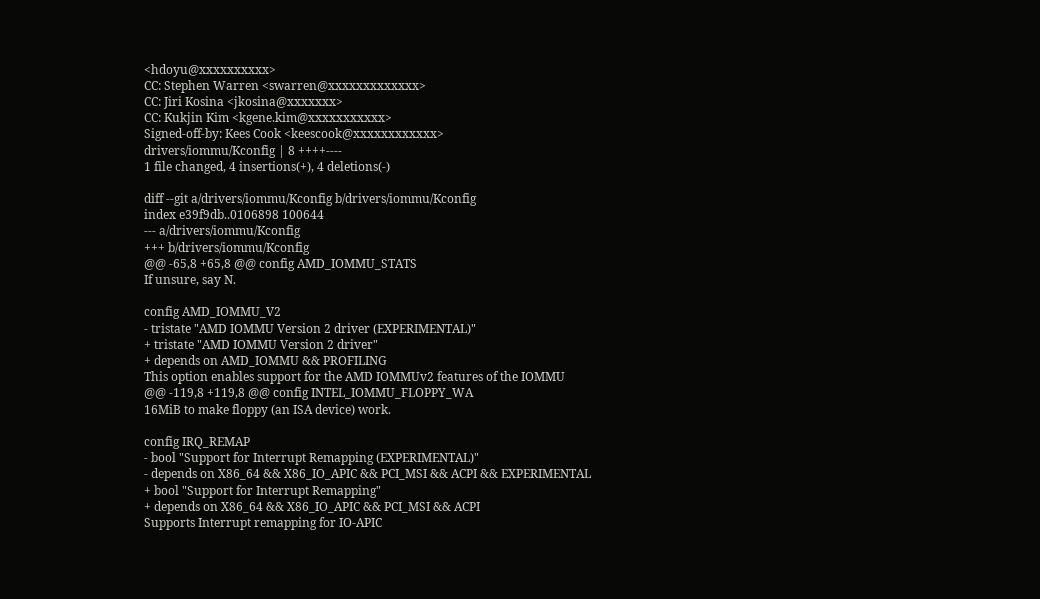<hdoyu@xxxxxxxxxx>
CC: Stephen Warren <swarren@xxxxxxxxxxxxx>
CC: Jiri Kosina <jkosina@xxxxxxx>
CC: Kukjin Kim <kgene.kim@xxxxxxxxxxx>
Signed-off-by: Kees Cook <keescook@xxxxxxxxxxxx>
drivers/iommu/Kconfig | 8 ++++----
1 file changed, 4 insertions(+), 4 deletions(-)

diff --git a/drivers/iommu/Kconfig b/drivers/iommu/Kconfig
index e39f9db..0106898 100644
--- a/drivers/iommu/Kconfig
+++ b/drivers/iommu/Kconfig
@@ -65,8 +65,8 @@ config AMD_IOMMU_STATS
If unsure, say N.

config AMD_IOMMU_V2
- tristate "AMD IOMMU Version 2 driver (EXPERIMENTAL)"
+ tristate "AMD IOMMU Version 2 driver"
+ depends on AMD_IOMMU && PROFILING
This option enables support for the AMD IOMMUv2 features of the IOMMU
@@ -119,8 +119,8 @@ config INTEL_IOMMU_FLOPPY_WA
16MiB to make floppy (an ISA device) work.

config IRQ_REMAP
- bool "Support for Interrupt Remapping (EXPERIMENTAL)"
- depends on X86_64 && X86_IO_APIC && PCI_MSI && ACPI && EXPERIMENTAL
+ bool "Support for Interrupt Remapping"
+ depends on X86_64 && X86_IO_APIC && PCI_MSI && ACPI
Supports Interrupt remapping for IO-APIC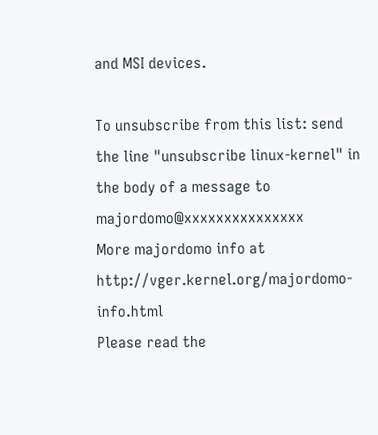and MSI devices.

To unsubscribe from this list: send the line "unsubscribe linux-kernel" in
the body of a message to majordomo@xxxxxxxxxxxxxxx
More majordomo info at http://vger.kernel.org/majordomo-info.html
Please read the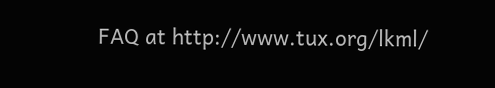FAQ at http://www.tux.org/lkml/